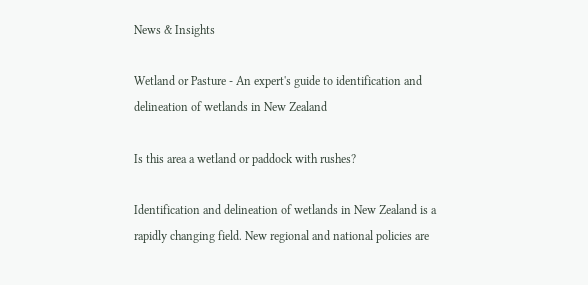News & Insights

Wetland or Pasture - An expert's guide to identification and delineation of wetlands in New Zealand

Is this area a wetland or paddock with rushes?

Identification and delineation of wetlands in New Zealand is a rapidly changing field. New regional and national policies are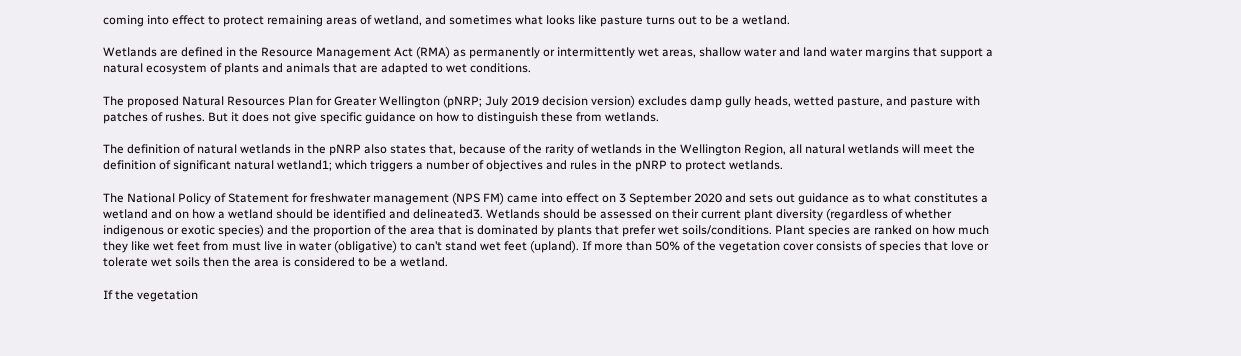coming into effect to protect remaining areas of wetland, and sometimes what looks like pasture turns out to be a wetland.

Wetlands are defined in the Resource Management Act (RMA) as permanently or intermittently wet areas, shallow water and land water margins that support a natural ecosystem of plants and animals that are adapted to wet conditions.

The proposed Natural Resources Plan for Greater Wellington (pNRP; July 2019 decision version) excludes damp gully heads, wetted pasture, and pasture with patches of rushes. But it does not give specific guidance on how to distinguish these from wetlands.

The definition of natural wetlands in the pNRP also states that, because of the rarity of wetlands in the Wellington Region, all natural wetlands will meet the definition of significant natural wetland1; which triggers a number of objectives and rules in the pNRP to protect wetlands.

The National Policy of Statement for freshwater management (NPS FM) came into effect on 3 September 2020 and sets out guidance as to what constitutes a wetland and on how a wetland should be identified and delineated3. Wetlands should be assessed on their current plant diversity (regardless of whether indigenous or exotic species) and the proportion of the area that is dominated by plants that prefer wet soils/conditions. Plant species are ranked on how much they like wet feet from must live in water (obligative) to can’t stand wet feet (upland). If more than 50% of the vegetation cover consists of species that love or tolerate wet soils then the area is considered to be a wetland.

If the vegetation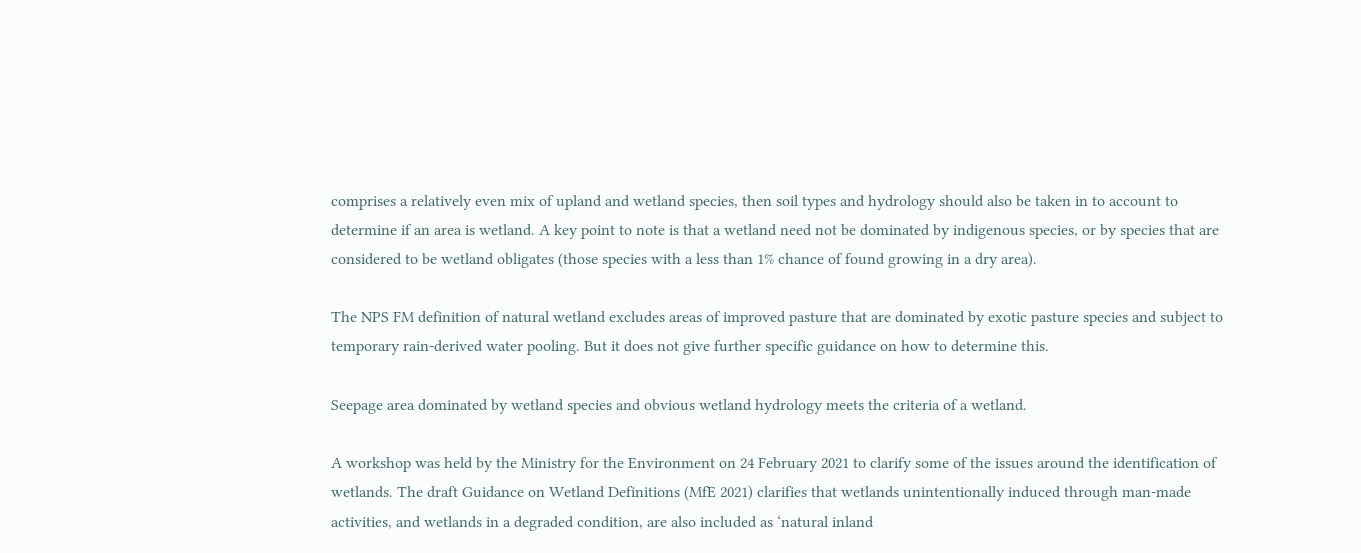comprises a relatively even mix of upland and wetland species, then soil types and hydrology should also be taken in to account to determine if an area is wetland. A key point to note is that a wetland need not be dominated by indigenous species, or by species that are considered to be wetland obligates (those species with a less than 1% chance of found growing in a dry area).

The NPS FM definition of natural wetland excludes areas of improved pasture that are dominated by exotic pasture species and subject to temporary rain-derived water pooling. But it does not give further specific guidance on how to determine this.

Seepage area dominated by wetland species and obvious wetland hydrology meets the criteria of a wetland.

A workshop was held by the Ministry for the Environment on 24 February 2021 to clarify some of the issues around the identification of wetlands. The draft Guidance on Wetland Definitions (MfE 2021) clarifies that wetlands unintentionally induced through man-made activities, and wetlands in a degraded condition, are also included as ‘natural inland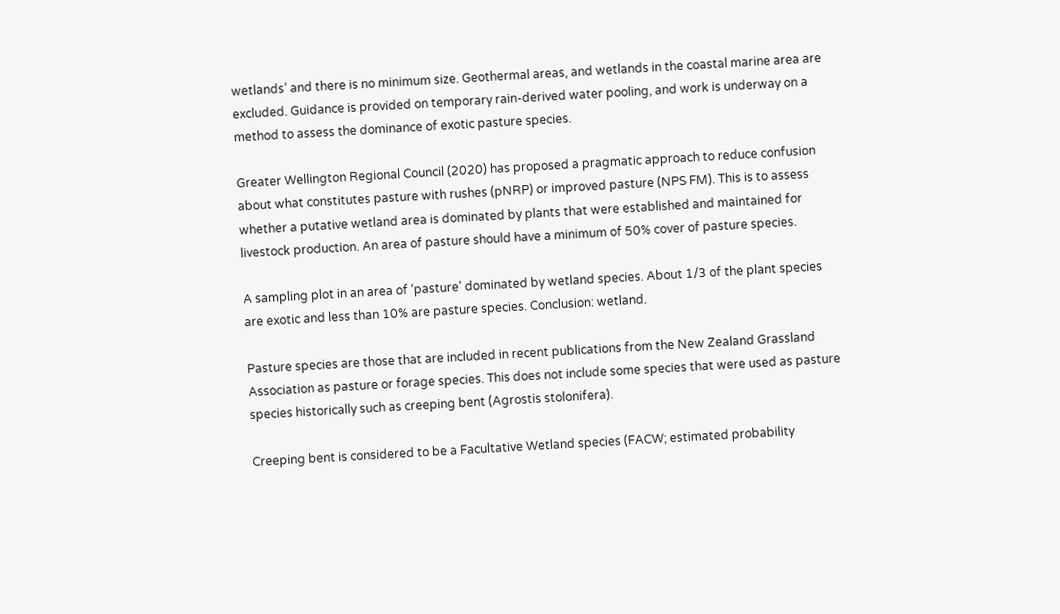wetlands’ and there is no minimum size. Geothermal areas, and wetlands in the coastal marine area are excluded. Guidance is provided on temporary rain-derived water pooling, and work is underway on a method to assess the dominance of exotic pasture species.

Greater Wellington Regional Council (2020) has proposed a pragmatic approach to reduce confusion about what constitutes pasture with rushes (pNRP) or improved pasture (NPS FM). This is to assess whether a putative wetland area is dominated by plants that were established and maintained for livestock production. An area of pasture should have a minimum of 50% cover of pasture species.

A sampling plot in an area of ‘pasture’ dominated by wetland species. About 1/3 of the plant species are exotic and less than 10% are pasture species. Conclusion: wetland.

Pasture species are those that are included in recent publications from the New Zealand Grassland Association as pasture or forage species. This does not include some species that were used as pasture species historically such as creeping bent (Agrostis stolonifera).

Creeping bent is considered to be a Facultative Wetland species (FACW; estimated probability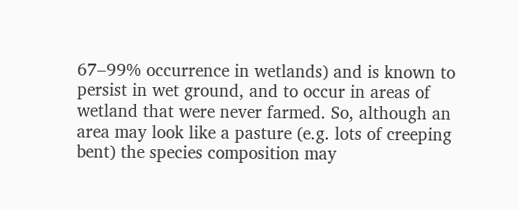67–99% occurrence in wetlands) and is known to persist in wet ground, and to occur in areas of wetland that were never farmed. So, although an area may look like a pasture (e.g. lots of creeping bent) the species composition may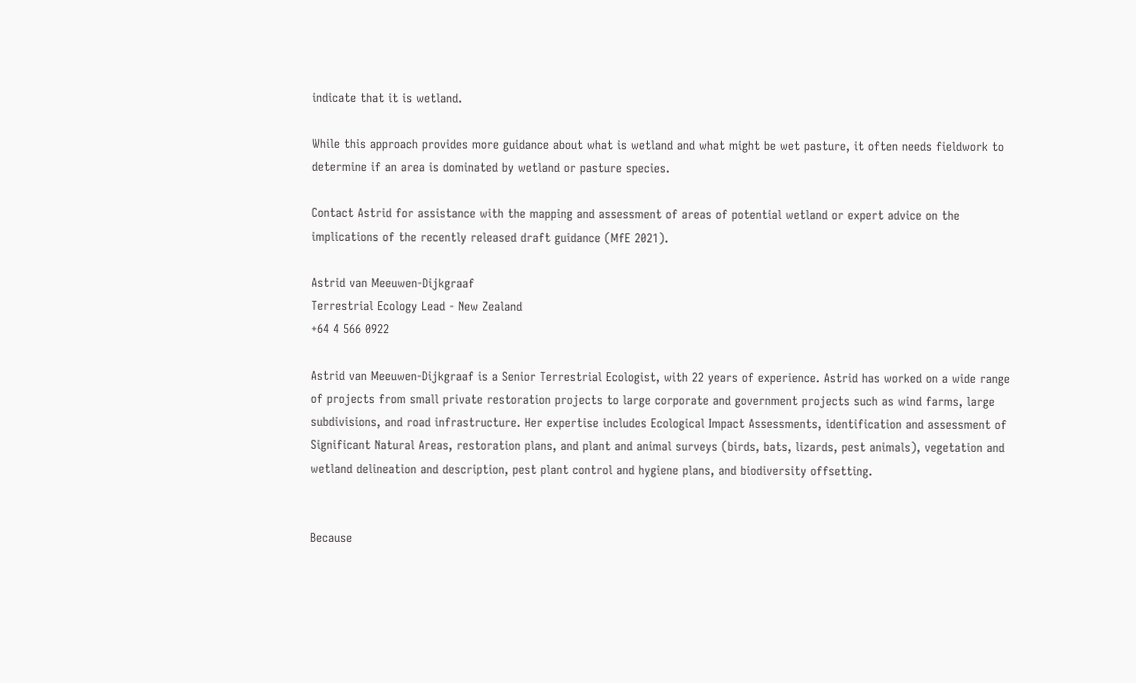indicate that it is wetland.

While this approach provides more guidance about what is wetland and what might be wet pasture, it often needs fieldwork to determine if an area is dominated by wetland or pasture species.

Contact Astrid for assistance with the mapping and assessment of areas of potential wetland or expert advice on the implications of the recently released draft guidance (MfE 2021).

Astrid van Meeuwen-Dijkgraaf
Terrestrial Ecology Lead - New Zealand
+64 4 566 0922

Astrid van Meeuwen-Dijkgraaf is a Senior Terrestrial Ecologist, with 22 years of experience. Astrid has worked on a wide range of projects from small private restoration projects to large corporate and government projects such as wind farms, large subdivisions, and road infrastructure. Her expertise includes Ecological Impact Assessments, identification and assessment of Significant Natural Areas, restoration plans, and plant and animal surveys (birds, bats, lizards, pest animals), vegetation and wetland delineation and description, pest plant control and hygiene plans, and biodiversity offsetting.


Because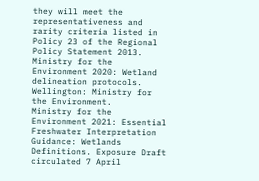they will meet the representativeness and rarity criteria listed in Policy 23 of the Regional Policy Statement 2013.
Ministry for the Environment 2020: Wetland delineation protocols. Wellington: Ministry for the Environment.
Ministry for the Environment 2021: Essential Freshwater Interpretation Guidance: Wetlands Definitions. Exposure Draft circulated 7 April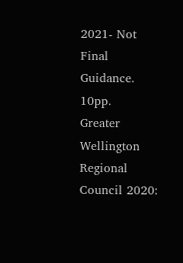2021- Not Final Guidance. 10pp.
Greater Wellington Regional Council 2020: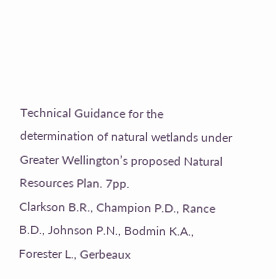Technical Guidance for the determination of natural wetlands under Greater Wellington’s proposed Natural Resources Plan. 7pp.
Clarkson B.R., Champion P.D., Rance B.D., Johnson P.N., Bodmin K.A., Forester L., Gerbeaux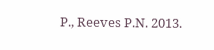P., Reeves P.N. 2013.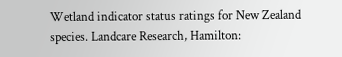Wetland indicator status ratings for New Zealand species. Landcare Research, Hamilton: